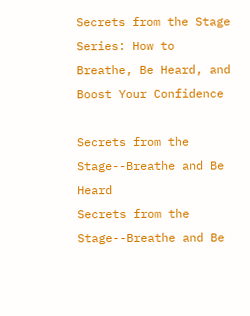Secrets from the Stage Series: How to Breathe, Be Heard, and Boost Your Confidence

Secrets from the Stage--Breathe and Be Heard
Secrets from the Stage--Breathe and Be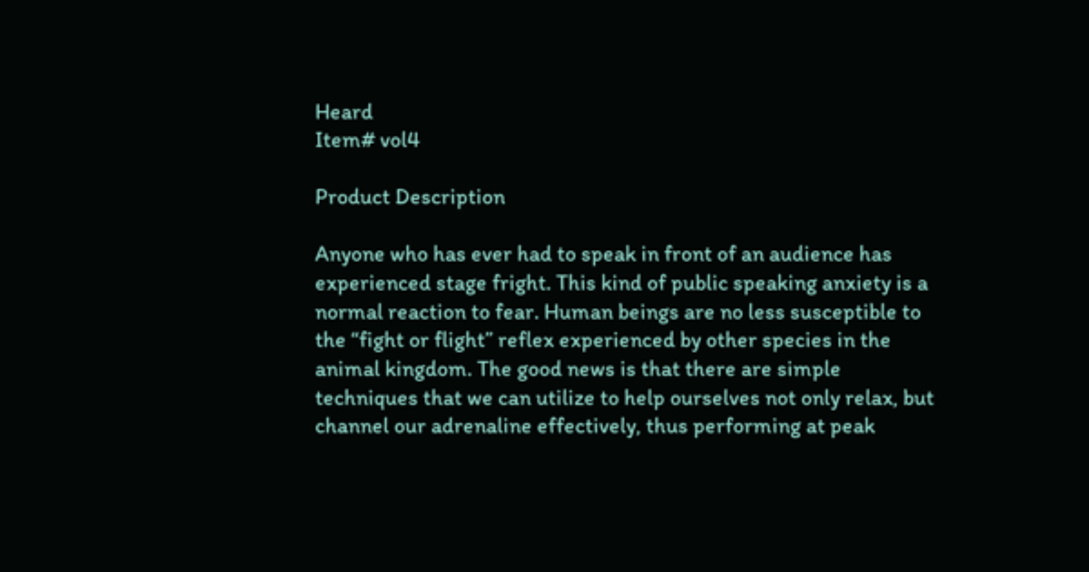Heard
Item# vol4

Product Description

Anyone who has ever had to speak in front of an audience has experienced stage fright. This kind of public speaking anxiety is a normal reaction to fear. Human beings are no less susceptible to the “fight or flight” reflex experienced by other species in the animal kingdom. The good news is that there are simple techniques that we can utilize to help ourselves not only relax, but channel our adrenaline effectively, thus performing at peak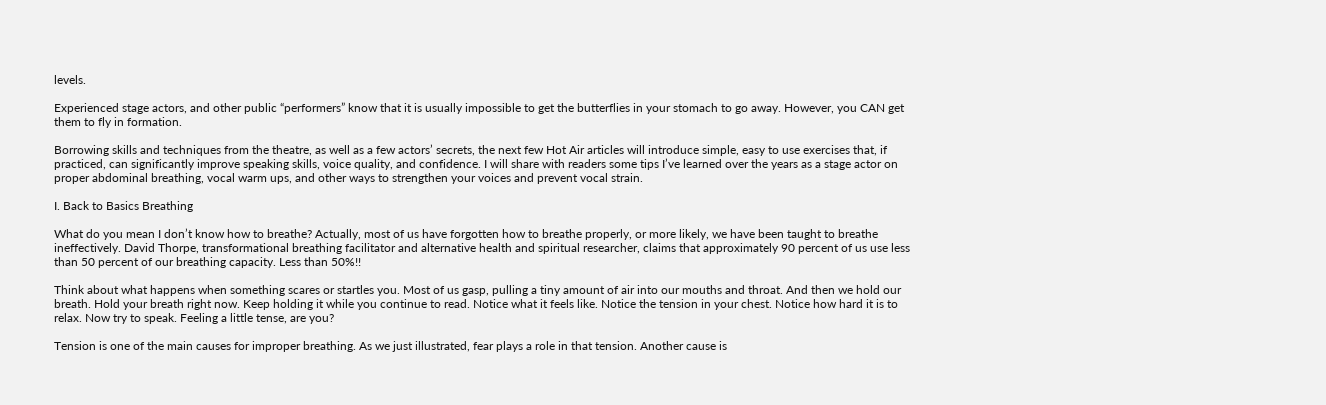levels.

Experienced stage actors, and other public “performers” know that it is usually impossible to get the butterflies in your stomach to go away. However, you CAN get them to fly in formation.

Borrowing skills and techniques from the theatre, as well as a few actors’ secrets, the next few Hot Air articles will introduce simple, easy to use exercises that, if practiced, can significantly improve speaking skills, voice quality, and confidence. I will share with readers some tips I’ve learned over the years as a stage actor on proper abdominal breathing, vocal warm ups, and other ways to strengthen your voices and prevent vocal strain.

I. Back to Basics Breathing

What do you mean I don’t know how to breathe? Actually, most of us have forgotten how to breathe properly, or more likely, we have been taught to breathe ineffectively. David Thorpe, transformational breathing facilitator and alternative health and spiritual researcher, claims that approximately 90 percent of us use less than 50 percent of our breathing capacity. Less than 50%!!

Think about what happens when something scares or startles you. Most of us gasp, pulling a tiny amount of air into our mouths and throat. And then we hold our breath. Hold your breath right now. Keep holding it while you continue to read. Notice what it feels like. Notice the tension in your chest. Notice how hard it is to relax. Now try to speak. Feeling a little tense, are you?

Tension is one of the main causes for improper breathing. As we just illustrated, fear plays a role in that tension. Another cause is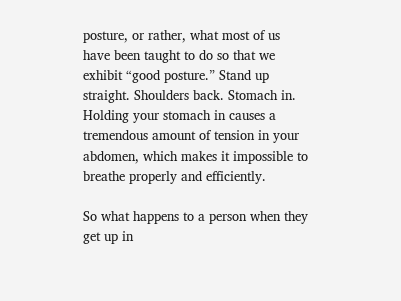posture, or rather, what most of us have been taught to do so that we exhibit “good posture.” Stand up straight. Shoulders back. Stomach in. Holding your stomach in causes a tremendous amount of tension in your abdomen, which makes it impossible to breathe properly and efficiently.

So what happens to a person when they get up in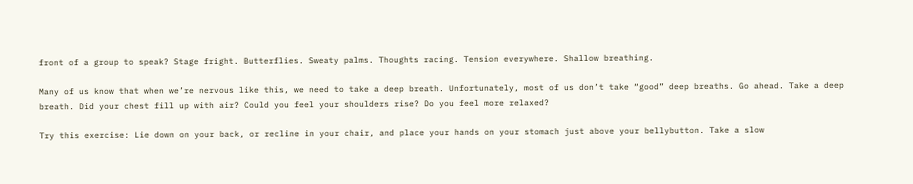front of a group to speak? Stage fright. Butterflies. Sweaty palms. Thoughts racing. Tension everywhere. Shallow breathing.

Many of us know that when we’re nervous like this, we need to take a deep breath. Unfortunately, most of us don’t take “good” deep breaths. Go ahead. Take a deep breath. Did your chest fill up with air? Could you feel your shoulders rise? Do you feel more relaxed?

Try this exercise: Lie down on your back, or recline in your chair, and place your hands on your stomach just above your bellybutton. Take a slow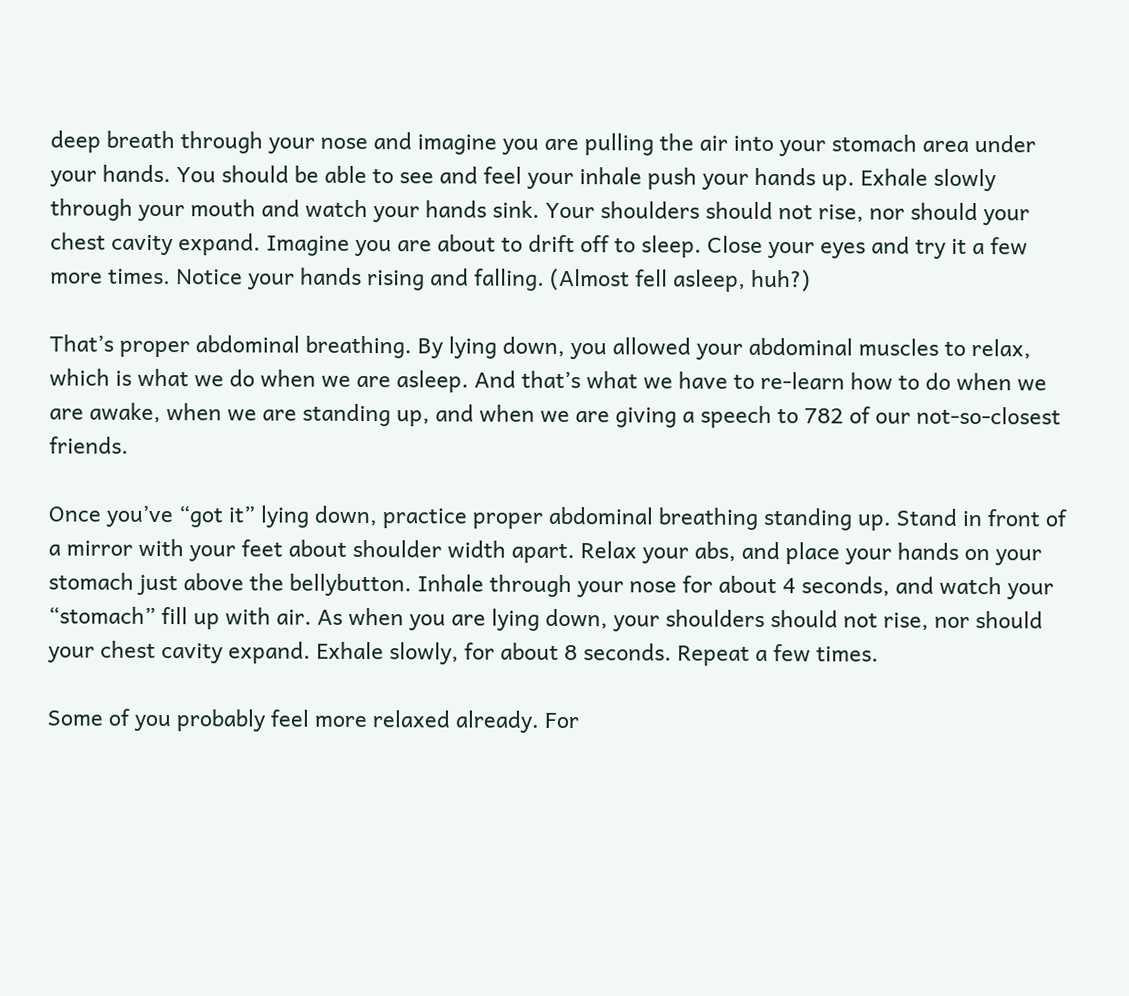deep breath through your nose and imagine you are pulling the air into your stomach area under your hands. You should be able to see and feel your inhale push your hands up. Exhale slowly through your mouth and watch your hands sink. Your shoulders should not rise, nor should your chest cavity expand. Imagine you are about to drift off to sleep. Close your eyes and try it a few more times. Notice your hands rising and falling. (Almost fell asleep, huh?)

That’s proper abdominal breathing. By lying down, you allowed your abdominal muscles to relax, which is what we do when we are asleep. And that’s what we have to re-learn how to do when we are awake, when we are standing up, and when we are giving a speech to 782 of our not-so-closest friends.

Once you’ve “got it” lying down, practice proper abdominal breathing standing up. Stand in front of a mirror with your feet about shoulder width apart. Relax your abs, and place your hands on your stomach just above the bellybutton. Inhale through your nose for about 4 seconds, and watch your “stomach” fill up with air. As when you are lying down, your shoulders should not rise, nor should your chest cavity expand. Exhale slowly, for about 8 seconds. Repeat a few times.

Some of you probably feel more relaxed already. For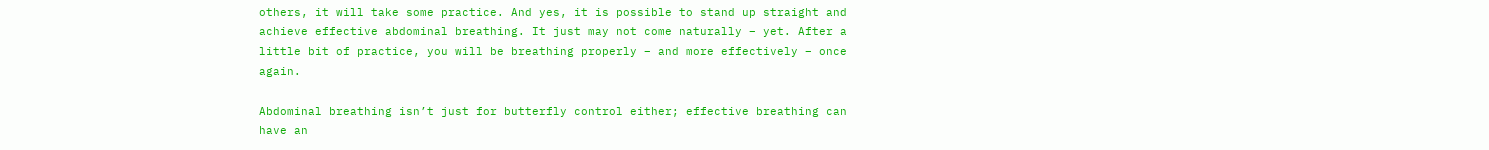others, it will take some practice. And yes, it is possible to stand up straight and achieve effective abdominal breathing. It just may not come naturally – yet. After a little bit of practice, you will be breathing properly – and more effectively – once again.

Abdominal breathing isn’t just for butterfly control either; effective breathing can have an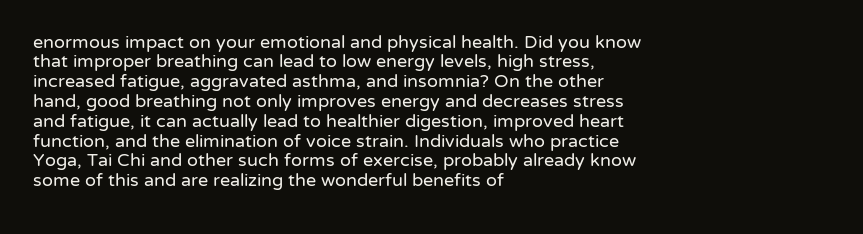enormous impact on your emotional and physical health. Did you know that improper breathing can lead to low energy levels, high stress, increased fatigue, aggravated asthma, and insomnia? On the other hand, good breathing not only improves energy and decreases stress and fatigue, it can actually lead to healthier digestion, improved heart function, and the elimination of voice strain. Individuals who practice Yoga, Tai Chi and other such forms of exercise, probably already know some of this and are realizing the wonderful benefits of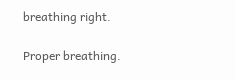breathing right.

Proper breathing.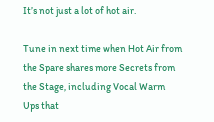It’s not just a lot of hot air.

Tune in next time when Hot Air from the Spare shares more Secrets from the Stage, including Vocal Warm Ups that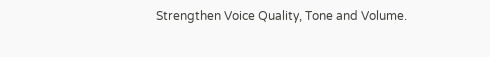Strengthen Voice Quality, Tone and Volume.